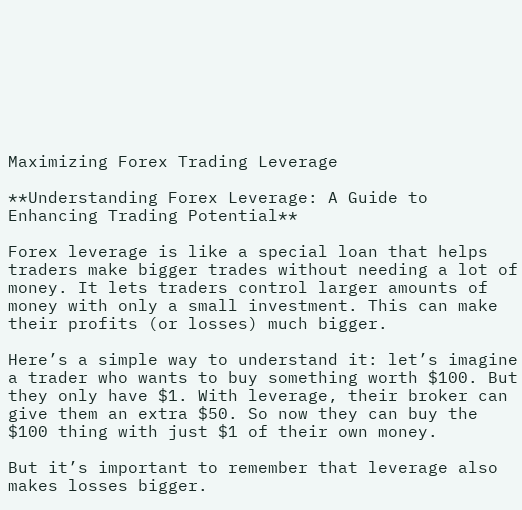Maximizing Forex Trading Leverage

**Understanding Forex Leverage: A Guide to Enhancing Trading Potential**

Forex leverage is like a special loan that helps traders make bigger trades without needing a lot of money. It lets traders control larger amounts of money with only a small investment. This can make their profits (or losses) much bigger.

Here’s a simple way to understand it: let’s imagine a trader who wants to buy something worth $100. But they only have $1. With leverage, their broker can give them an extra $50. So now they can buy the $100 thing with just $1 of their own money.

But it’s important to remember that leverage also makes losses bigger.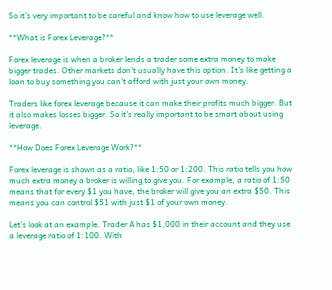So it’s very important to be careful and know how to use leverage well.

**What is Forex Leverage?**

Forex leverage is when a broker lends a trader some extra money to make bigger trades. Other markets don’t usually have this option. It’s like getting a loan to buy something you can’t afford with just your own money.

Traders like forex leverage because it can make their profits much bigger. But it also makes losses bigger. So it’s really important to be smart about using leverage.

**How Does Forex Leverage Work?**

Forex leverage is shown as a ratio, like 1:50 or 1:200. This ratio tells you how much extra money a broker is willing to give you. For example, a ratio of 1:50 means that for every $1 you have, the broker will give you an extra $50. This means you can control $51 with just $1 of your own money.

Let’s look at an example. Trader A has $1,000 in their account and they use a leverage ratio of 1:100. With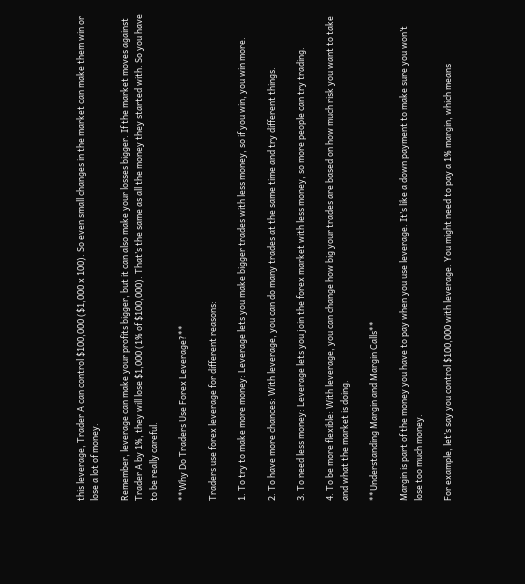this leverage, Trader A can control $100,000 ($1,000 x 100). So even small changes in the market can make them win or lose a lot of money.

Remember, leverage can make your profits bigger, but it can also make your losses bigger. If the market moves against Trader A by 1%, they will lose $1,000 (1% of $100,000). That’s the same as all the money they started with. So you have to be really careful.

**Why Do Traders Use Forex Leverage?**

Traders use forex leverage for different reasons:

1. To try to make more money: Leverage lets you make bigger trades with less money, so if you win, you win more.

2. To have more chances: With leverage, you can do many trades at the same time and try different things.

3. To need less money: Leverage lets you join the forex market with less money, so more people can try trading.

4. To be more flexible: With leverage, you can change how big your trades are based on how much risk you want to take and what the market is doing.

**Understanding Margin and Margin Calls**

Margin is part of the money you have to pay when you use leverage. It’s like a down payment to make sure you won’t lose too much money.

For example, let’s say you control $100,000 with leverage. You might need to pay a 1% margin, which means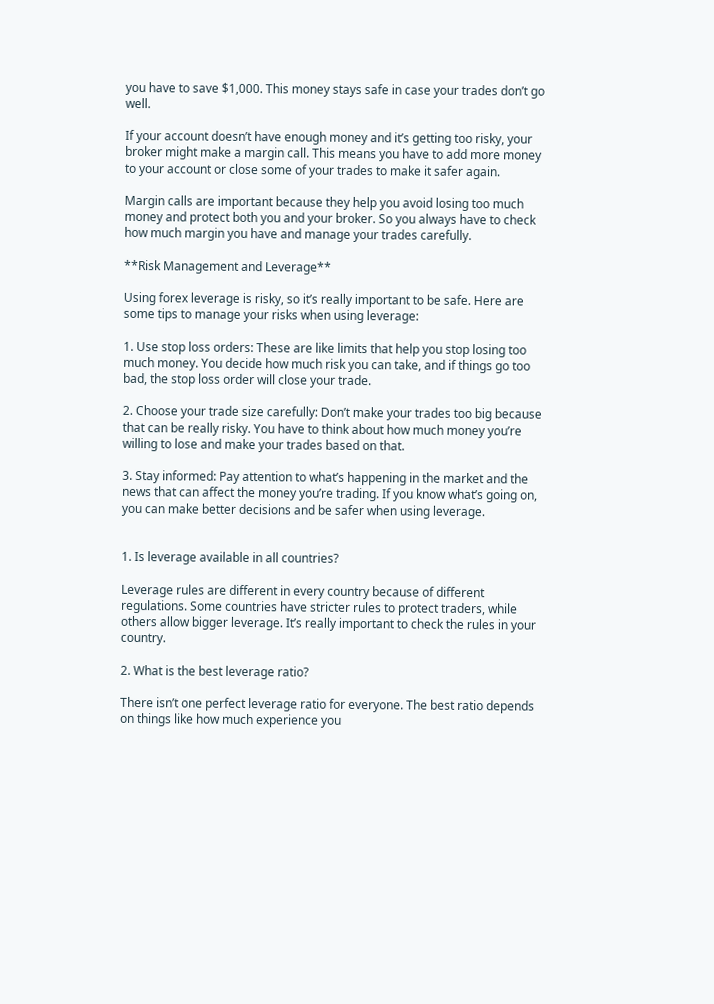you have to save $1,000. This money stays safe in case your trades don’t go well.

If your account doesn’t have enough money and it’s getting too risky, your broker might make a margin call. This means you have to add more money to your account or close some of your trades to make it safer again.

Margin calls are important because they help you avoid losing too much money and protect both you and your broker. So you always have to check how much margin you have and manage your trades carefully.

**Risk Management and Leverage**

Using forex leverage is risky, so it’s really important to be safe. Here are some tips to manage your risks when using leverage:

1. Use stop loss orders: These are like limits that help you stop losing too much money. You decide how much risk you can take, and if things go too bad, the stop loss order will close your trade.

2. Choose your trade size carefully: Don’t make your trades too big because that can be really risky. You have to think about how much money you’re willing to lose and make your trades based on that.

3. Stay informed: Pay attention to what’s happening in the market and the news that can affect the money you’re trading. If you know what’s going on, you can make better decisions and be safer when using leverage.


1. Is leverage available in all countries?

Leverage rules are different in every country because of different regulations. Some countries have stricter rules to protect traders, while others allow bigger leverage. It’s really important to check the rules in your country.

2. What is the best leverage ratio?

There isn’t one perfect leverage ratio for everyone. The best ratio depends on things like how much experience you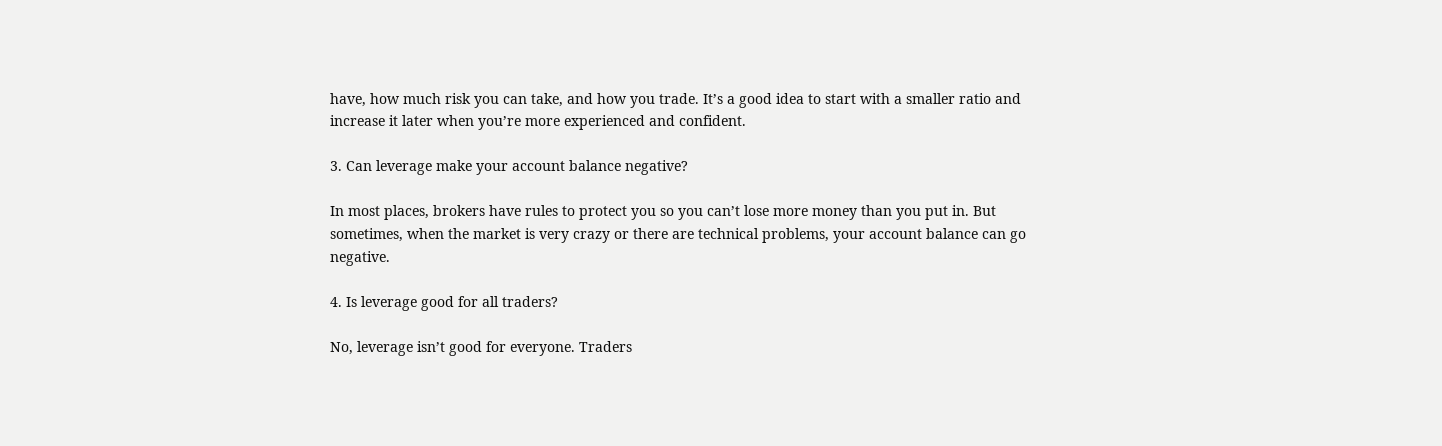have, how much risk you can take, and how you trade. It’s a good idea to start with a smaller ratio and increase it later when you’re more experienced and confident.

3. Can leverage make your account balance negative?

In most places, brokers have rules to protect you so you can’t lose more money than you put in. But sometimes, when the market is very crazy or there are technical problems, your account balance can go negative.

4. Is leverage good for all traders?

No, leverage isn’t good for everyone. Traders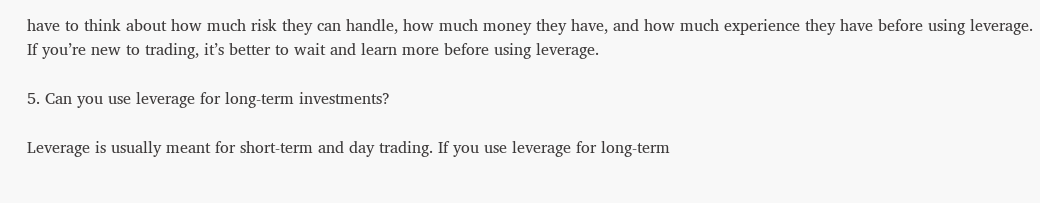have to think about how much risk they can handle, how much money they have, and how much experience they have before using leverage. If you’re new to trading, it’s better to wait and learn more before using leverage.

5. Can you use leverage for long-term investments?

Leverage is usually meant for short-term and day trading. If you use leverage for long-term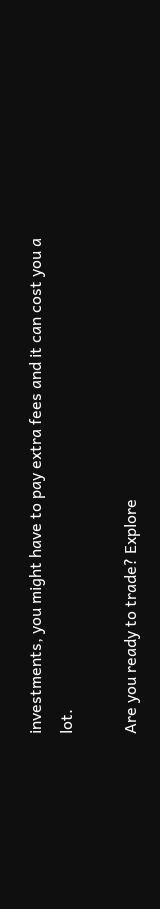investments, you might have to pay extra fees and it can cost you a lot.

Are you ready to trade? Explore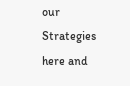our Strategies here and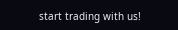start trading with us!